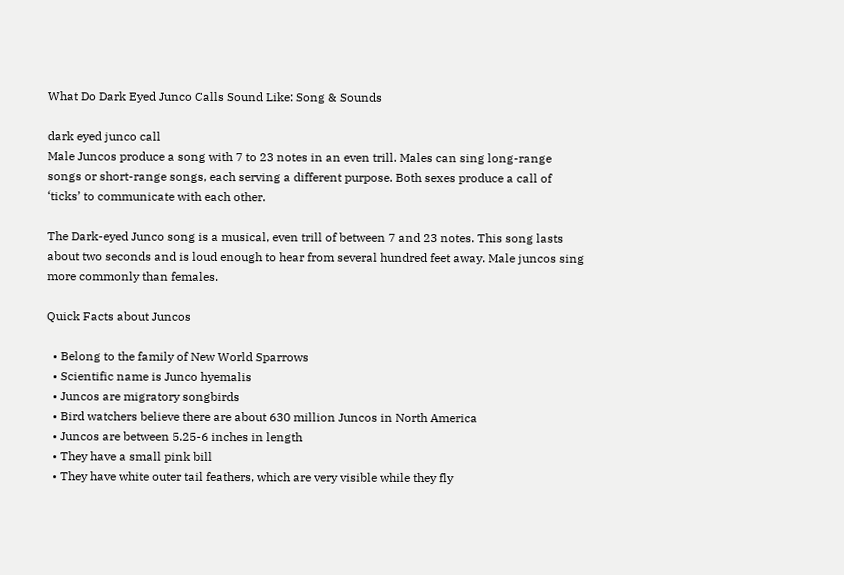What Do Dark Eyed Junco Calls Sound Like: Song & Sounds

dark eyed junco call
Male Juncos produce a song with 7 to 23 notes in an even trill. Males can sing long-range songs or short-range songs, each serving a different purpose. Both sexes produce a call of ‘ticks’ to communicate with each other.

The Dark-eyed Junco song is a musical, even trill of between 7 and 23 notes. This song lasts about two seconds and is loud enough to hear from several hundred feet away. Male juncos sing more commonly than females.

Quick Facts about Juncos

  • Belong to the family of New World Sparrows
  • Scientific name is Junco hyemalis
  • Juncos are migratory songbirds
  • Bird watchers believe there are about 630 million Juncos in North America
  • Juncos are between 5.25-6 inches in length
  • They have a small pink bill
  • They have white outer tail feathers, which are very visible while they fly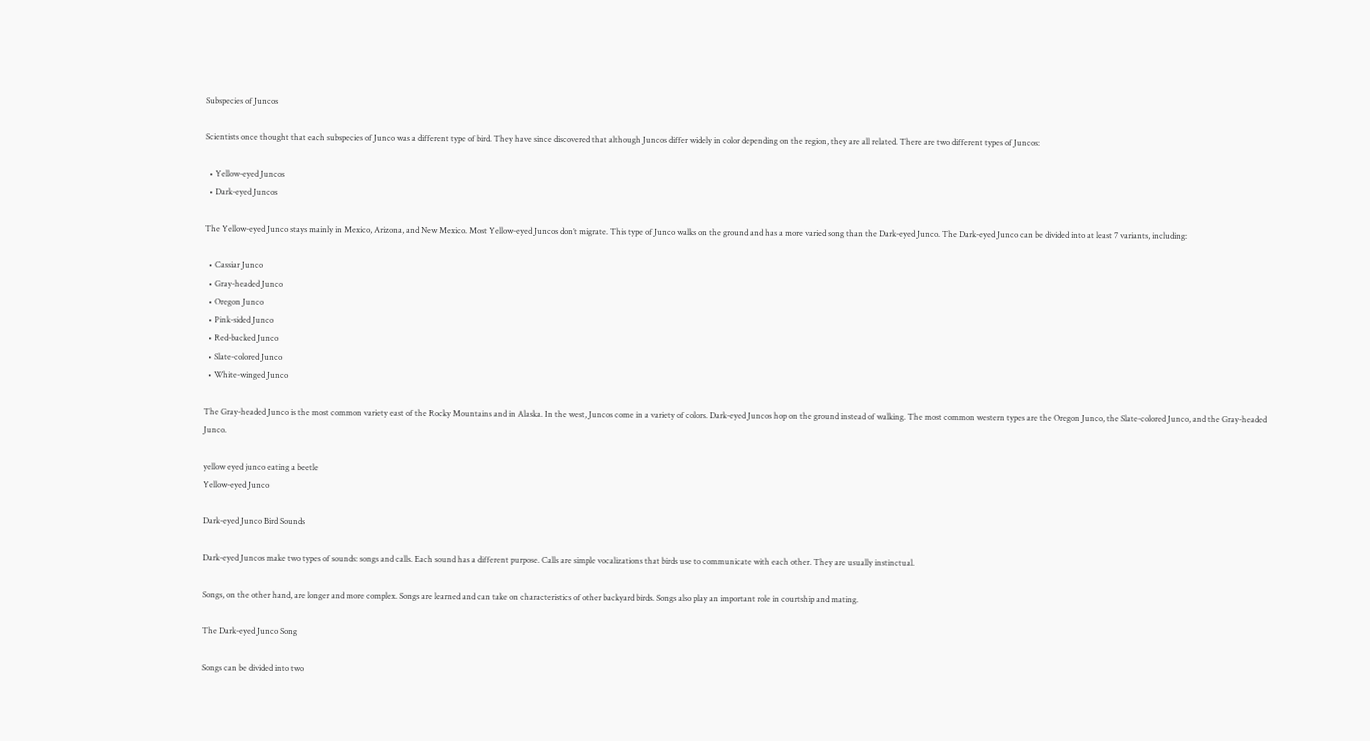Subspecies of Juncos

Scientists once thought that each subspecies of Junco was a different type of bird. They have since discovered that although Juncos differ widely in color depending on the region, they are all related. There are two different types of Juncos:

  • Yellow-eyed Juncos
  • Dark-eyed Juncos

The Yellow-eyed Junco stays mainly in Mexico, Arizona, and New Mexico. Most Yellow-eyed Juncos don’t migrate. This type of Junco walks on the ground and has a more varied song than the Dark-eyed Junco. The Dark-eyed Junco can be divided into at least 7 variants, including:

  • Cassiar Junco
  • Gray-headed Junco
  • Oregon Junco
  • Pink-sided Junco
  • Red-backed Junco
  • Slate-colored Junco
  • White-winged Junco

The Gray-headed Junco is the most common variety east of the Rocky Mountains and in Alaska. In the west, Juncos come in a variety of colors. Dark-eyed Juncos hop on the ground instead of walking. The most common western types are the Oregon Junco, the Slate-colored Junco, and the Gray-headed Junco.

yellow eyed junco eating a beetle
Yellow-eyed Junco

Dark-eyed Junco Bird Sounds

Dark-eyed Juncos make two types of sounds: songs and calls. Each sound has a different purpose. Calls are simple vocalizations that birds use to communicate with each other. They are usually instinctual.

Songs, on the other hand, are longer and more complex. Songs are learned and can take on characteristics of other backyard birds. Songs also play an important role in courtship and mating.

The Dark-eyed Junco Song

Songs can be divided into two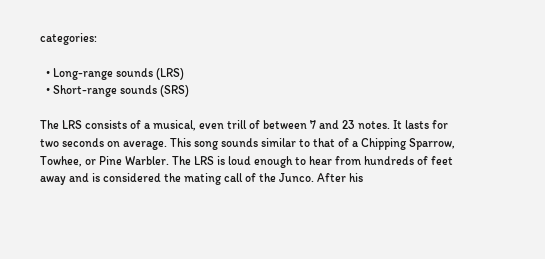categories:

  • Long-range sounds (LRS)
  • Short-range sounds (SRS)

The LRS consists of a musical, even trill of between 7 and 23 notes. It lasts for two seconds on average. This song sounds similar to that of a Chipping Sparrow, Towhee, or Pine Warbler. The LRS is loud enough to hear from hundreds of feet away and is considered the mating call of the Junco. After his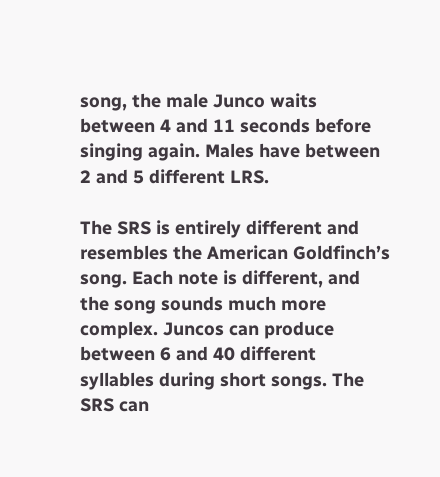song, the male Junco waits between 4 and 11 seconds before singing again. Males have between 2 and 5 different LRS.

The SRS is entirely different and resembles the American Goldfinch’s song. Each note is different, and the song sounds much more complex. Juncos can produce between 6 and 40 different syllables during short songs. The SRS can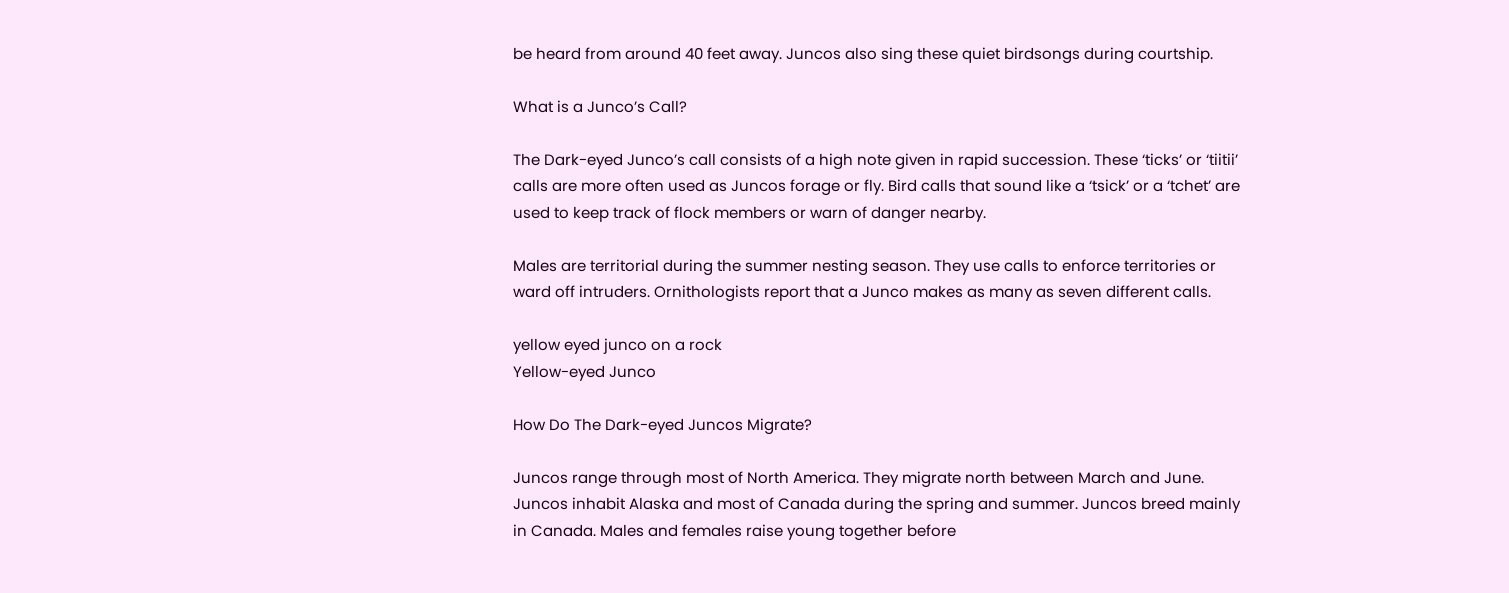be heard from around 40 feet away. Juncos also sing these quiet birdsongs during courtship.

What is a Junco’s Call?

The Dark-eyed Junco’s call consists of a high note given in rapid succession. These ‘ticks’ or ‘tiitii’ calls are more often used as Juncos forage or fly. Bird calls that sound like a ‘tsick’ or a ‘tchet’ are used to keep track of flock members or warn of danger nearby.

Males are territorial during the summer nesting season. They use calls to enforce territories or ward off intruders. Ornithologists report that a Junco makes as many as seven different calls.

yellow eyed junco on a rock
Yellow-eyed Junco

How Do The Dark-eyed Juncos Migrate?

Juncos range through most of North America. They migrate north between March and June. Juncos inhabit Alaska and most of Canada during the spring and summer. Juncos breed mainly in Canada. Males and females raise young together before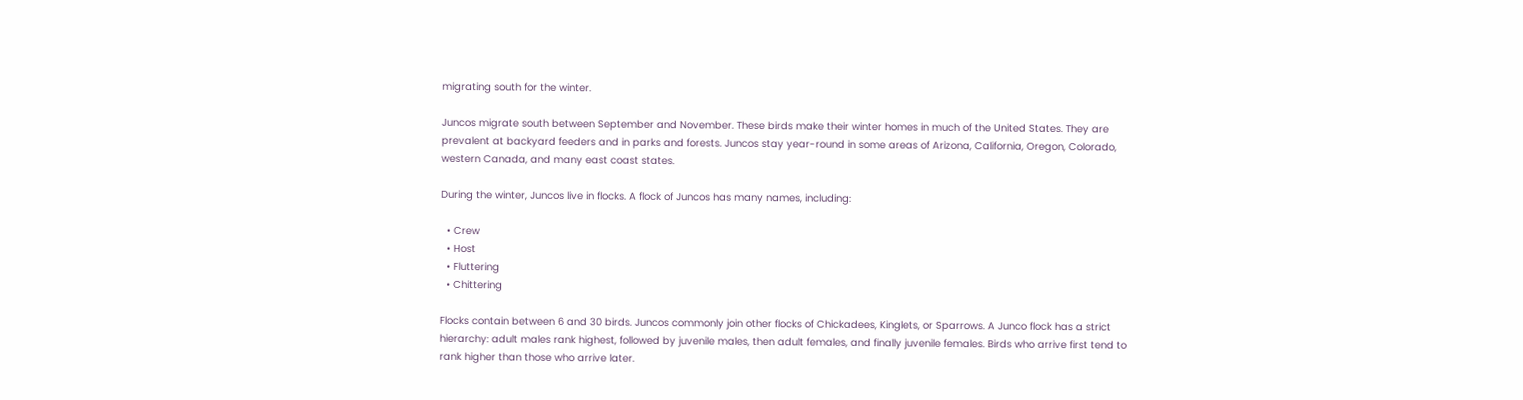migrating south for the winter.

Juncos migrate south between September and November. These birds make their winter homes in much of the United States. They are prevalent at backyard feeders and in parks and forests. Juncos stay year-round in some areas of Arizona, California, Oregon, Colorado, western Canada, and many east coast states.

During the winter, Juncos live in flocks. A flock of Juncos has many names, including:

  • Crew
  • Host
  • Fluttering
  • Chittering

Flocks contain between 6 and 30 birds. Juncos commonly join other flocks of Chickadees, Kinglets, or Sparrows. A Junco flock has a strict hierarchy: adult males rank highest, followed by juvenile males, then adult females, and finally juvenile females. Birds who arrive first tend to rank higher than those who arrive later.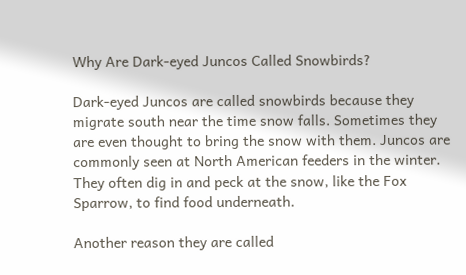Why Are Dark-eyed Juncos Called Snowbirds?

Dark-eyed Juncos are called snowbirds because they migrate south near the time snow falls. Sometimes they are even thought to bring the snow with them. Juncos are commonly seen at North American feeders in the winter. They often dig in and peck at the snow, like the Fox Sparrow, to find food underneath.

Another reason they are called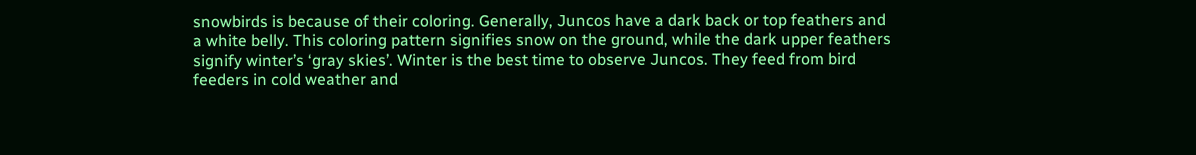snowbirds is because of their coloring. Generally, Juncos have a dark back or top feathers and a white belly. This coloring pattern signifies snow on the ground, while the dark upper feathers signify winter’s ‘gray skies’. Winter is the best time to observe Juncos. They feed from bird feeders in cold weather and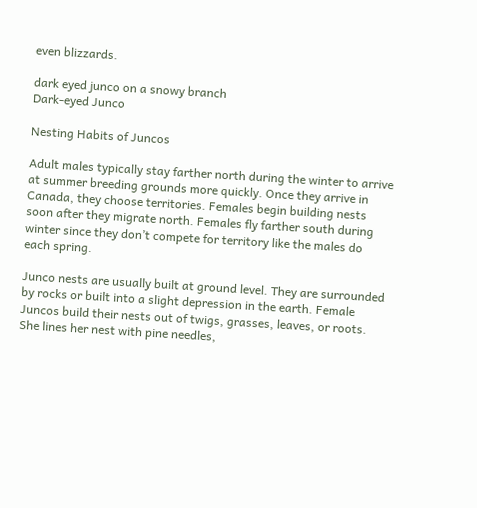even blizzards.

dark eyed junco on a snowy branch
Dark-eyed Junco

Nesting Habits of Juncos

Adult males typically stay farther north during the winter to arrive at summer breeding grounds more quickly. Once they arrive in Canada, they choose territories. Females begin building nests soon after they migrate north. Females fly farther south during winter since they don’t compete for territory like the males do each spring.

Junco nests are usually built at ground level. They are surrounded by rocks or built into a slight depression in the earth. Female Juncos build their nests out of twigs, grasses, leaves, or roots. She lines her nest with pine needles,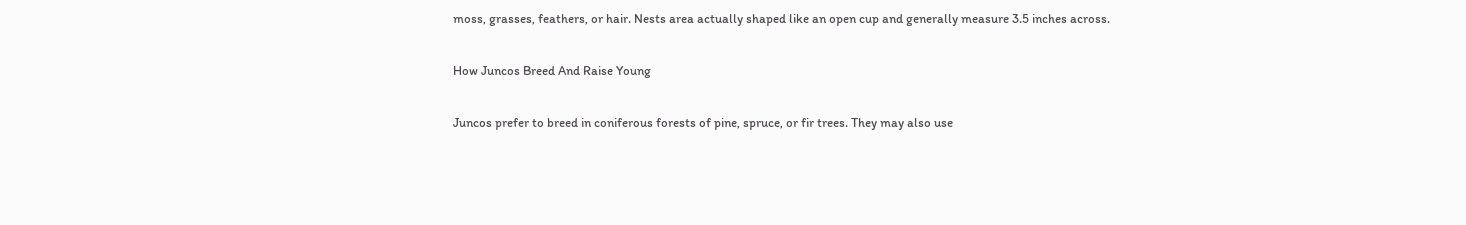moss, grasses, feathers, or hair. Nests area actually shaped like an open cup and generally measure 3.5 inches across.

How Juncos Breed And Raise Young

Juncos prefer to breed in coniferous forests of pine, spruce, or fir trees. They may also use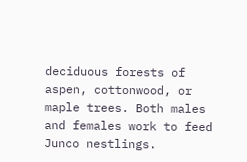deciduous forests of aspen, cottonwood, or maple trees. Both males and females work to feed Junco nestlings.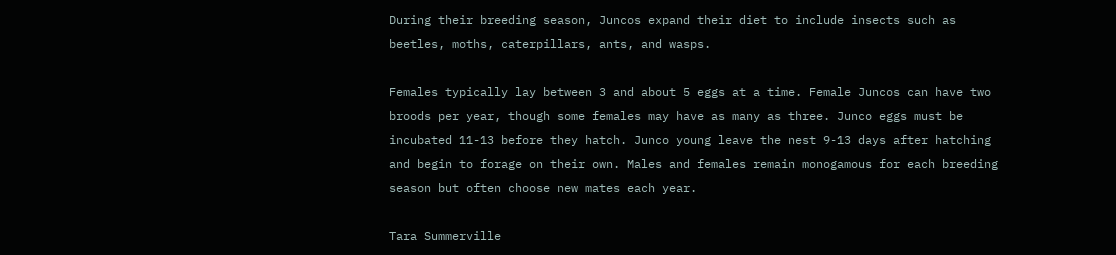During their breeding season, Juncos expand their diet to include insects such as beetles, moths, caterpillars, ants, and wasps.

Females typically lay between 3 and about 5 eggs at a time. Female Juncos can have two broods per year, though some females may have as many as three. Junco eggs must be incubated 11-13 before they hatch. Junco young leave the nest 9-13 days after hatching and begin to forage on their own. Males and females remain monogamous for each breeding season but often choose new mates each year.

Tara Summerville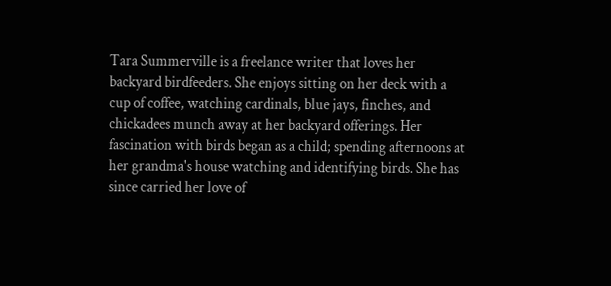Tara Summerville is a freelance writer that loves her backyard birdfeeders. She enjoys sitting on her deck with a cup of coffee, watching cardinals, blue jays, finches, and chickadees munch away at her backyard offerings. Her fascination with birds began as a child; spending afternoons at her grandma's house watching and identifying birds. She has since carried her love of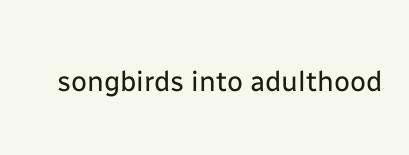songbirds into adulthood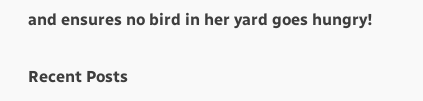and ensures no bird in her yard goes hungry!

Recent Posts